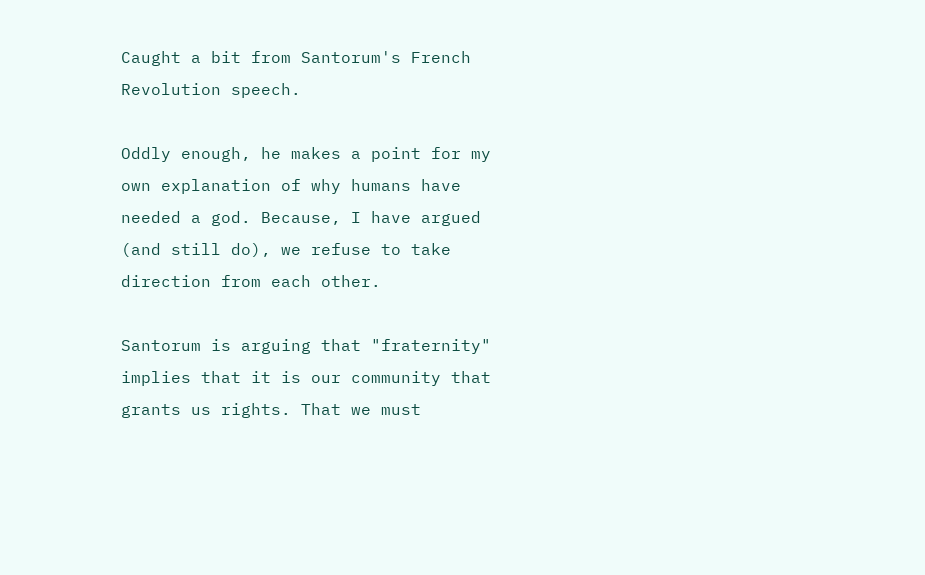Caught a bit from Santorum's French Revolution speech.

Oddly enough, he makes a point for my own explanation of why humans have needed a god. Because, I have argued (and still do), we refuse to take direction from each other.

Santorum is arguing that "fraternity" implies that it is our community that grants us rights. That we must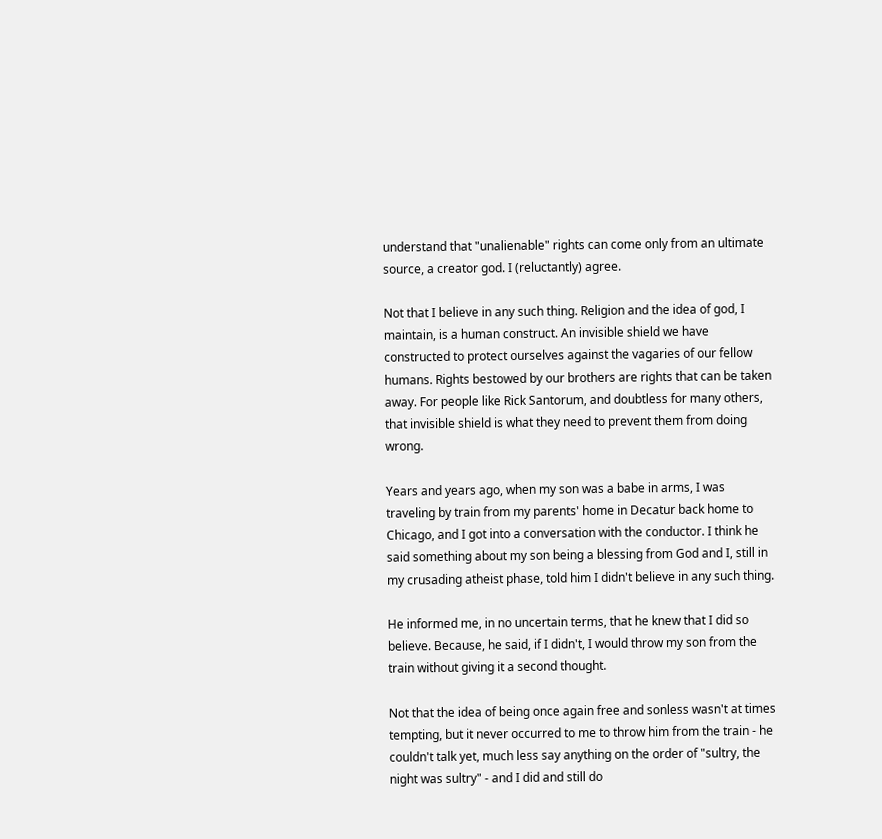understand that "unalienable" rights can come only from an ultimate source, a creator god. I (reluctantly) agree.

Not that I believe in any such thing. Religion and the idea of god, I maintain, is a human construct. An invisible shield we have constructed to protect ourselves against the vagaries of our fellow humans. Rights bestowed by our brothers are rights that can be taken away. For people like Rick Santorum, and doubtless for many others, that invisible shield is what they need to prevent them from doing wrong.

Years and years ago, when my son was a babe in arms, I was traveling by train from my parents' home in Decatur back home to Chicago, and I got into a conversation with the conductor. I think he said something about my son being a blessing from God and I, still in my crusading atheist phase, told him I didn't believe in any such thing.

He informed me, in no uncertain terms, that he knew that I did so believe. Because, he said, if I didn't, I would throw my son from the train without giving it a second thought.

Not that the idea of being once again free and sonless wasn't at times tempting, but it never occurred to me to throw him from the train - he couldn't talk yet, much less say anything on the order of "sultry, the night was sultry" - and I did and still do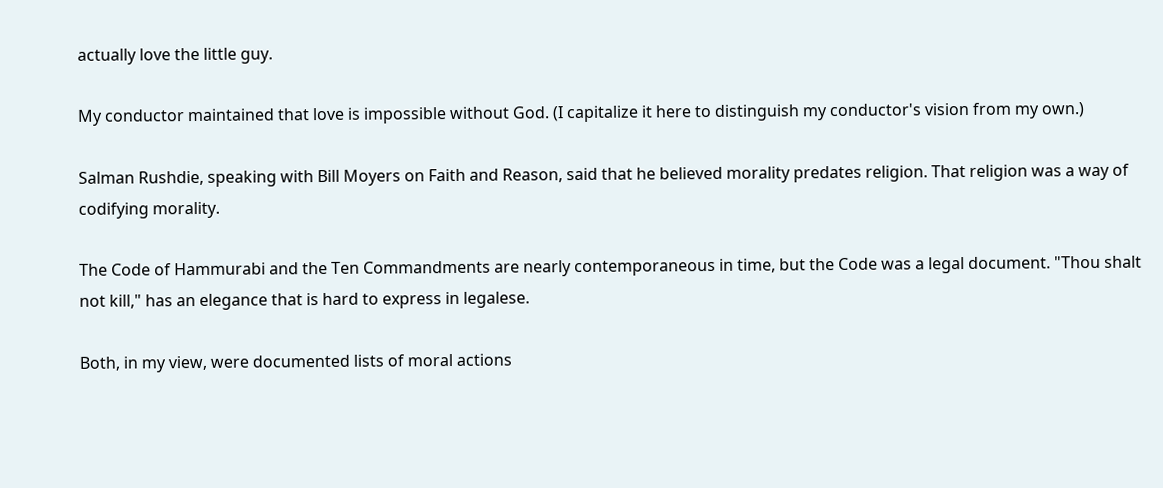actually love the little guy.

My conductor maintained that love is impossible without God. (I capitalize it here to distinguish my conductor's vision from my own.)

Salman Rushdie, speaking with Bill Moyers on Faith and Reason, said that he believed morality predates religion. That religion was a way of codifying morality.

The Code of Hammurabi and the Ten Commandments are nearly contemporaneous in time, but the Code was a legal document. "Thou shalt not kill," has an elegance that is hard to express in legalese.

Both, in my view, were documented lists of moral actions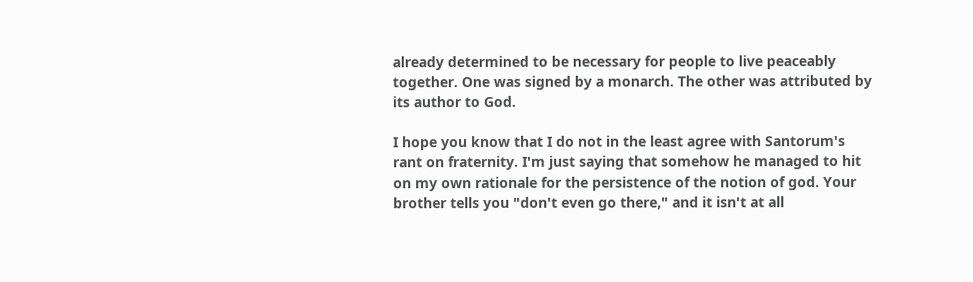already determined to be necessary for people to live peaceably together. One was signed by a monarch. The other was attributed by its author to God.

I hope you know that I do not in the least agree with Santorum's rant on fraternity. I'm just saying that somehow he managed to hit on my own rationale for the persistence of the notion of god. Your brother tells you "don't even go there," and it isn't at all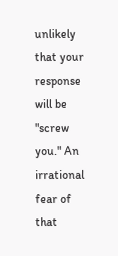unlikely that your response will be "screw you." An irrational fear of that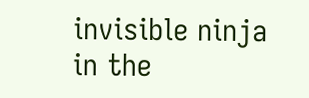invisible ninja in the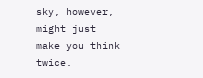sky, however, might just make you think twice.